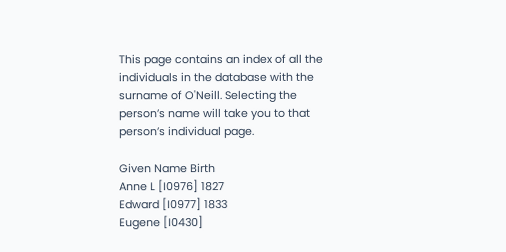This page contains an index of all the individuals in the database with the surname of O'Neill. Selecting the person’s name will take you to that person’s individual page.

Given Name Birth
Anne L [I0976] 1827
Edward [I0977] 1833
Eugene [I0430]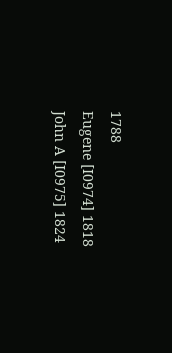1788
Eugene [I0974] 1818
John A [I0975] 1824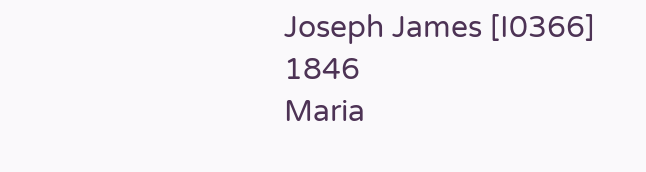Joseph James [I0366] 1846
Maria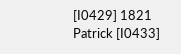[I0429] 1821
Patrick [I0433]